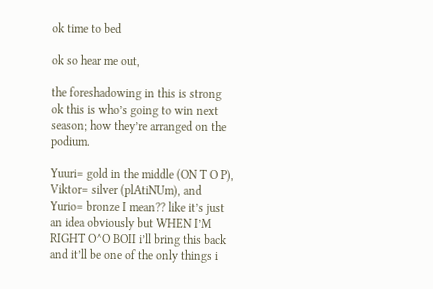ok time to bed

ok so hear me out,

the foreshadowing in this is strong ok this is who’s going to win next season; how they’re arranged on the podium.

Yuuri= gold in the middle (ON T O P), Viktor= silver (plAtiNUm), and Yurio= bronze I mean?? like it’s just an idea obviously but WHEN I’M RIGHT O^O BOII i’ll bring this back and it’ll be one of the only things i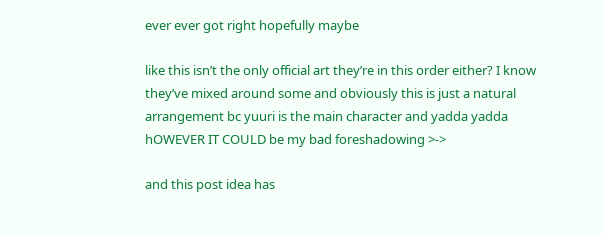ever ever got right hopefully maybe

like this isn’t the only official art they’re in this order either? I know they’ve mixed around some and obviously this is just a natural arrangement bc yuuri is the main character and yadda yadda hOWEVER IT COULD be my bad foreshadowing >->

and this post idea has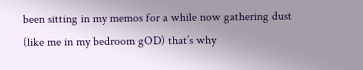been sitting in my memos for a while now gathering dust (like me in my bedroom gOD) that’s why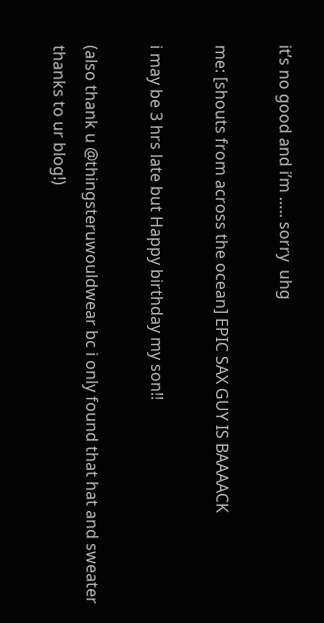it’s no good and i’m ….. sorry  uhg

me: [shouts from across the ocean] EPIC SAX GUY IS BAAAACK

i may be 3 hrs late but Happy birthday my son!!

(also thank u @thingsteruwouldwear bc i only found that hat and sweater thanks to ur blog!)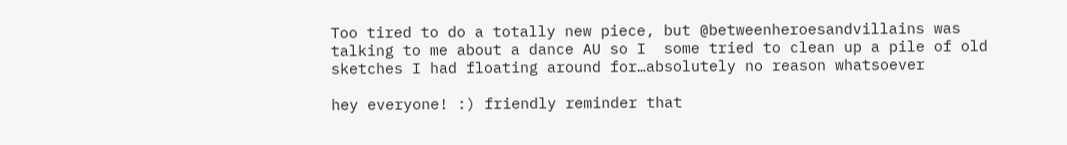Too tired to do a totally new piece, but @betweenheroesandvillains was talking to me about a dance AU so I  some tried to clean up a pile of old sketches I had floating around for…absolutely no reason whatsoever

hey everyone! :) friendly reminder that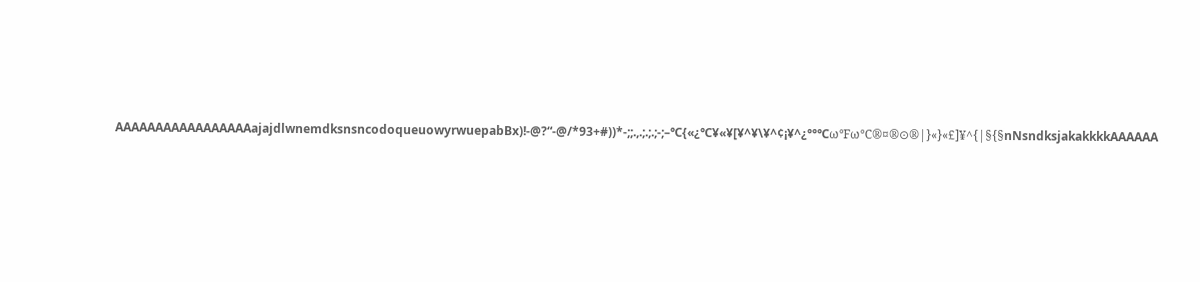AAAAAAAAAAAAAAAAAajajdlwnemdksnsncodoqueuowyrwuepabBx)!-@?“-@/*93+#))*-;;.,.;.;.;-;–℃{«¿℃¥«¥[¥^¥\¥^¢¡¥^¿°°℃ω℉ω℃®¤®⊙®|}«}«£]¥^{|§{§nNsndksjakakkkkAAAAAA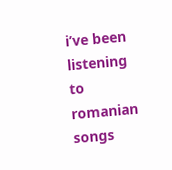i’ve been listening to romanian songs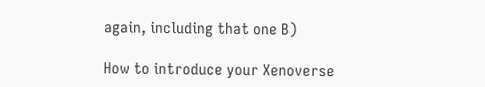again, including that one B)

How to introduce your Xenoverse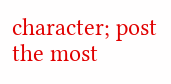character; post the most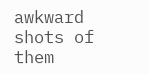awkward shots of them